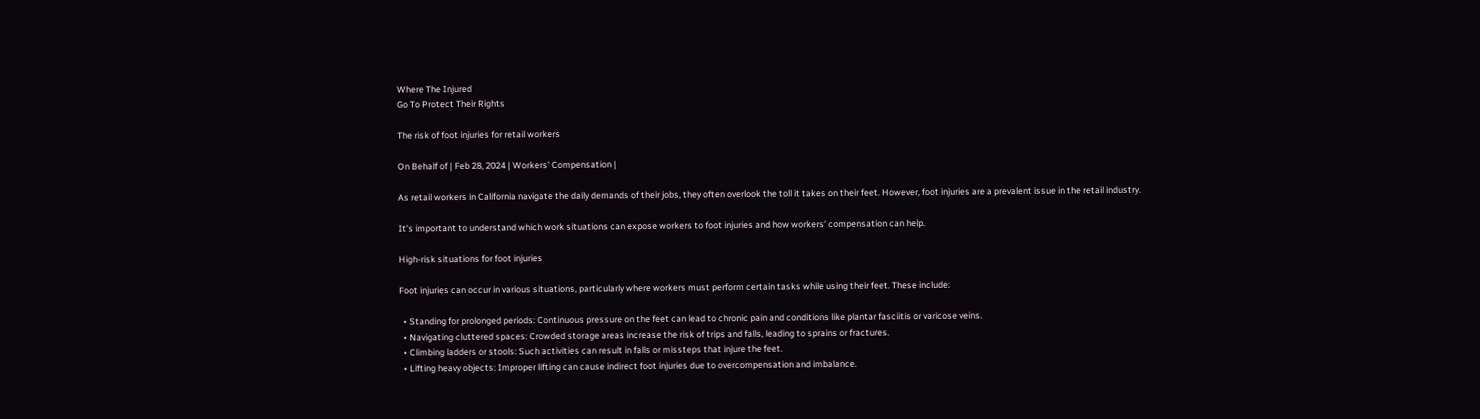Where The Injured
Go To Protect Their Rights

The risk of foot injuries for retail workers

On Behalf of | Feb 28, 2024 | Workers' Compensation |

As retail workers in California navigate the daily demands of their jobs, they often overlook the toll it takes on their feet. However, foot injuries are a prevalent issue in the retail industry.

It’s important to understand which work situations can expose workers to foot injuries and how workers’ compensation can help.

High-risk situations for foot injuries

Foot injuries can occur in various situations, particularly where workers must perform certain tasks while using their feet. These include:

  • Standing for prolonged periods: Continuous pressure on the feet can lead to chronic pain and conditions like plantar fasciitis or varicose veins.
  • Navigating cluttered spaces: Crowded storage areas increase the risk of trips and falls, leading to sprains or fractures.
  • Climbing ladders or stools: Such activities can result in falls or missteps that injure the feet.
  • Lifting heavy objects: Improper lifting can cause indirect foot injuries due to overcompensation and imbalance.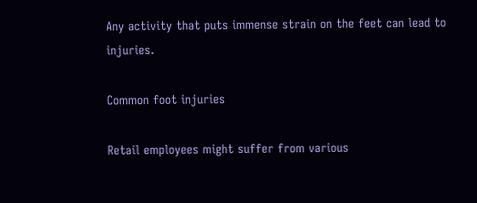Any activity that puts immense strain on the feet can lead to injuries.

Common foot injuries

Retail employees might suffer from various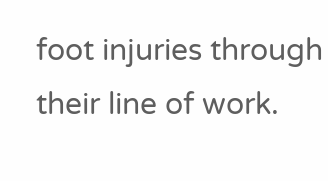foot injuries through their line of work.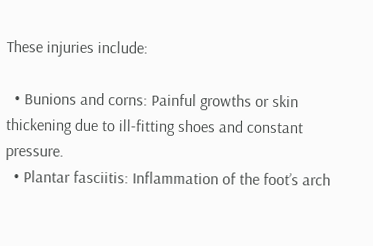These injuries include:

  • Bunions and corns: Painful growths or skin thickening due to ill-fitting shoes and constant pressure.
  • Plantar fasciitis: Inflammation of the foot’s arch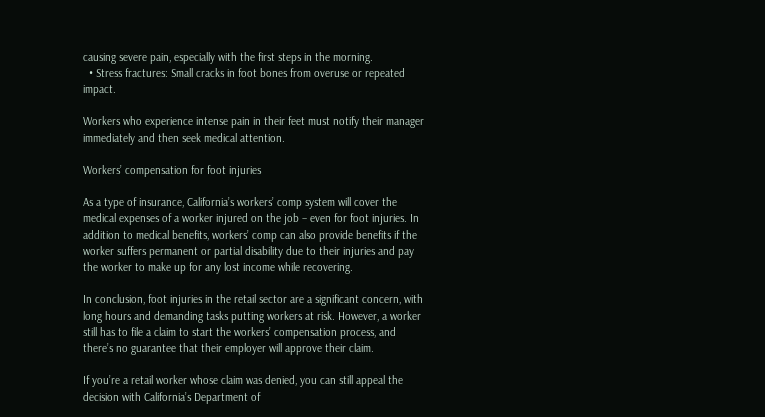causing severe pain, especially with the first steps in the morning.
  • Stress fractures: Small cracks in foot bones from overuse or repeated impact.

Workers who experience intense pain in their feet must notify their manager immediately and then seek medical attention.

Workers’ compensation for foot injuries

As a type of insurance, California’s workers’ comp system will cover the medical expenses of a worker injured on the job – even for foot injuries. In addition to medical benefits, workers’ comp can also provide benefits if the worker suffers permanent or partial disability due to their injuries and pay the worker to make up for any lost income while recovering.

In conclusion, foot injuries in the retail sector are a significant concern, with long hours and demanding tasks putting workers at risk. However, a worker still has to file a claim to start the workers’ compensation process, and there’s no guarantee that their employer will approve their claim.

If you’re a retail worker whose claim was denied, you can still appeal the decision with California’s Department of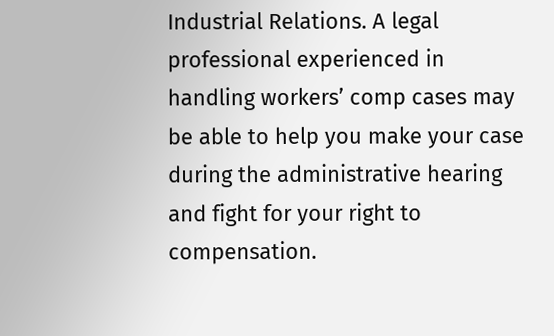Industrial Relations. A legal professional experienced in handling workers’ comp cases may be able to help you make your case during the administrative hearing and fight for your right to compensation.